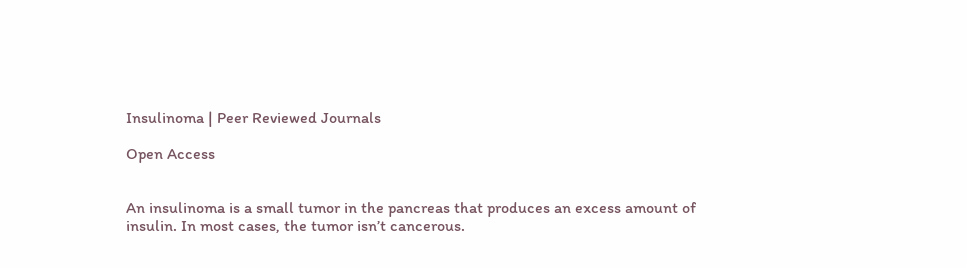Insulinoma | Peer Reviewed Journals

Open Access


An insulinoma is a small tumor in the pancreas that produces an excess amount of insulin. In most cases, the tumor isn’t cancerous.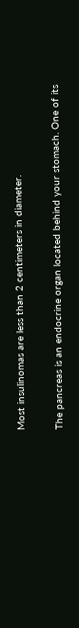Most insulinomas are less than 2 centimeters in diameter.

The pancreas is an endocrine organ located behind your stomach. One of its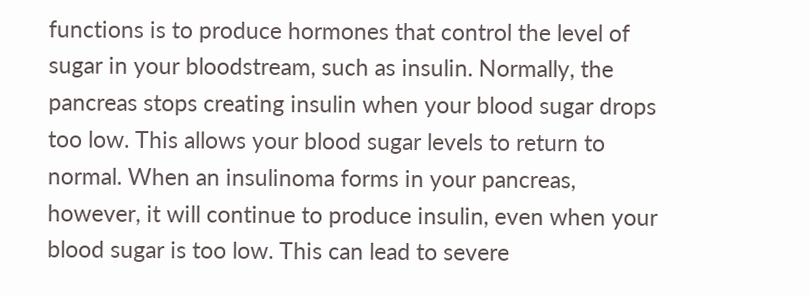functions is to produce hormones that control the level of sugar in your bloodstream, such as insulin. Normally, the pancreas stops creating insulin when your blood sugar drops too low. This allows your blood sugar levels to return to normal. When an insulinoma forms in your pancreas, however, it will continue to produce insulin, even when your blood sugar is too low. This can lead to severe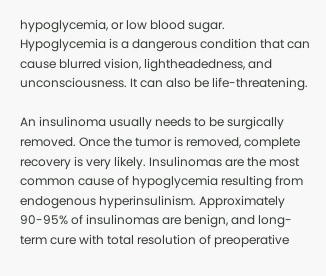hypoglycemia, or low blood sugar. Hypoglycemia is a dangerous condition that can cause blurred vision, lightheadedness, and unconsciousness. It can also be life-threatening.

An insulinoma usually needs to be surgically removed. Once the tumor is removed, complete recovery is very likely. Insulinomas are the most common cause of hypoglycemia resulting from endogenous hyperinsulinism. Approximately 90-95% of insulinomas are benign, and long-term cure with total resolution of preoperative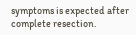symptoms is expected after complete resection.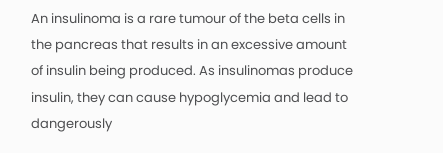An insulinoma is a rare tumour of the beta cells in the pancreas that results in an excessive amount of insulin being produced. As insulinomas produce insulin, they can cause hypoglycemia and lead to dangerously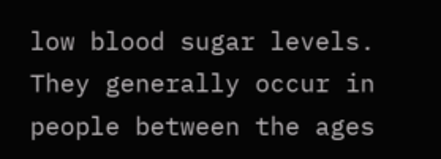low blood sugar levels. They generally occur in people between the ages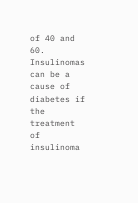of 40 and 60. Insulinomas can be a cause of diabetes if the treatment of insulinoma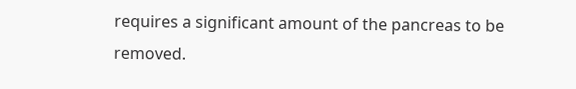requires a significant amount of the pancreas to be removed.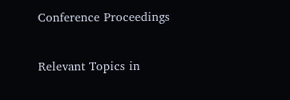Conference Proceedings

Relevant Topics in